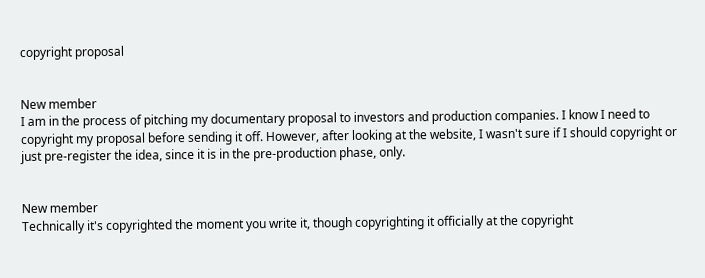copyright proposal


New member
I am in the process of pitching my documentary proposal to investors and production companies. I know I need to copyright my proposal before sending it off. However, after looking at the website, I wasn't sure if I should copyright or just pre-register the idea, since it is in the pre-production phase, only.


New member
Technically it's copyrighted the moment you write it, though copyrighting it officially at the copyright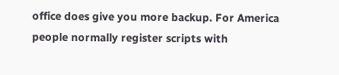office does give you more backup. For America people normally register scripts with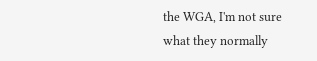the WGA, I'm not sure what they normally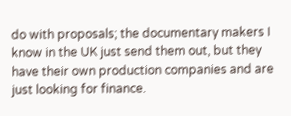do with proposals; the documentary makers I know in the UK just send them out, but they have their own production companies and are just looking for finance.